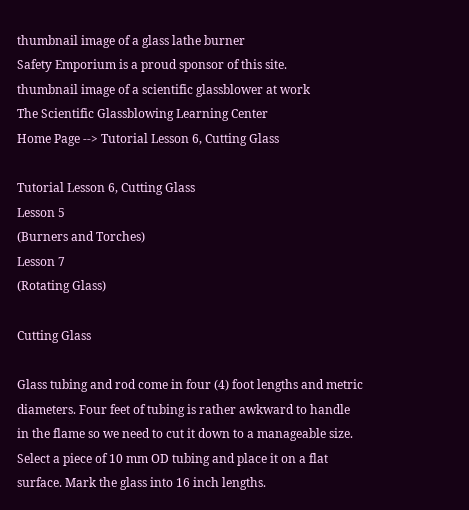thumbnail image of a glass lathe burner
Safety Emporium is a proud sponsor of this site.
thumbnail image of a scientific glassblower at work
The Scientific Glassblowing Learning Center
Home Page --> Tutorial Lesson 6, Cutting Glass

Tutorial Lesson 6, Cutting Glass
Lesson 5
(Burners and Torches)
Lesson 7
(Rotating Glass)

Cutting Glass

Glass tubing and rod come in four (4) foot lengths and metric diameters. Four feet of tubing is rather awkward to handle in the flame so we need to cut it down to a manageable size. Select a piece of 10 mm OD tubing and place it on a flat surface. Mark the glass into 16 inch lengths.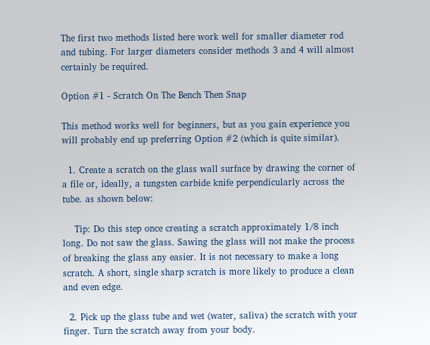The first two methods listed here work well for smaller diameter rod and tubing. For larger diameters consider methods 3 and 4 will almost certainly be required.

Option #1 - Scratch On The Bench Then Snap

This method works well for beginners, but as you gain experience you will probably end up preferring Option #2 (which is quite similar).

  1. Create a scratch on the glass wall surface by drawing the corner of a file or, ideally, a tungsten carbide knife perpendicularly across the tube. as shown below:

    Tip: Do this step once creating a scratch approximately 1/8 inch long. Do not saw the glass. Sawing the glass will not make the process of breaking the glass any easier. It is not necessary to make a long scratch. A short, single sharp scratch is more likely to produce a clean and even edge.

  2. Pick up the glass tube and wet (water, saliva) the scratch with your finger. Turn the scratch away from your body.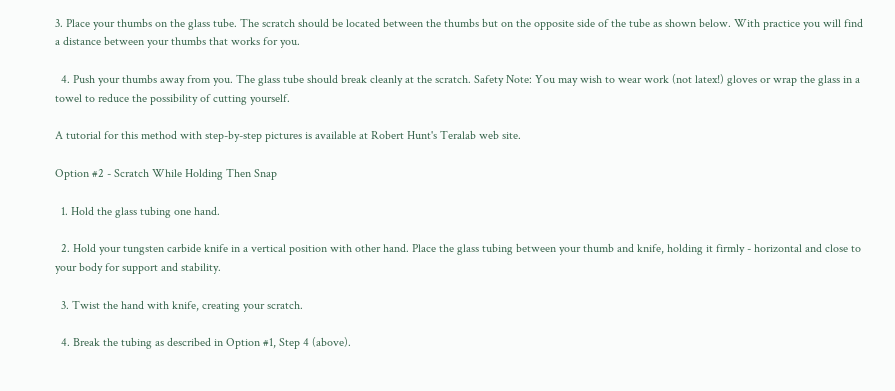3. Place your thumbs on the glass tube. The scratch should be located between the thumbs but on the opposite side of the tube as shown below. With practice you will find a distance between your thumbs that works for you.

  4. Push your thumbs away from you. The glass tube should break cleanly at the scratch. Safety Note: You may wish to wear work (not latex!) gloves or wrap the glass in a towel to reduce the possibility of cutting yourself.

A tutorial for this method with step-by-step pictures is available at Robert Hunt's Teralab web site.

Option #2 - Scratch While Holding Then Snap

  1. Hold the glass tubing one hand.

  2. Hold your tungsten carbide knife in a vertical position with other hand. Place the glass tubing between your thumb and knife, holding it firmly - horizontal and close to your body for support and stability.

  3. Twist the hand with knife, creating your scratch.

  4. Break the tubing as described in Option #1, Step 4 (above).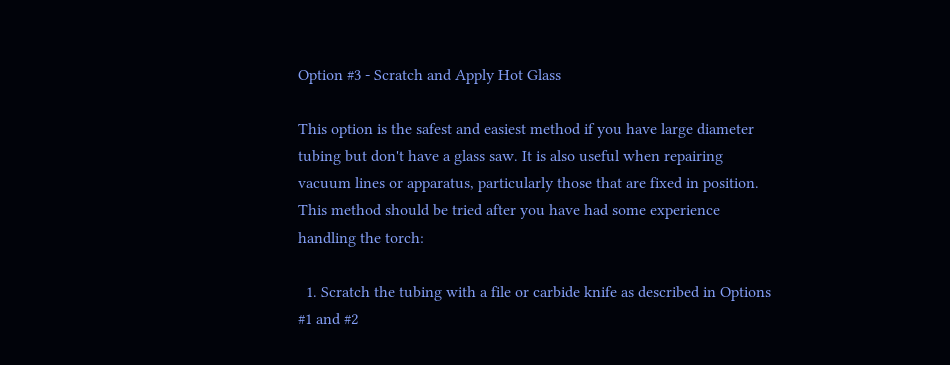Option #3 - Scratch and Apply Hot Glass

This option is the safest and easiest method if you have large diameter tubing but don't have a glass saw. It is also useful when repairing vacuum lines or apparatus, particularly those that are fixed in position. This method should be tried after you have had some experience handling the torch:

  1. Scratch the tubing with a file or carbide knife as described in Options #1 and #2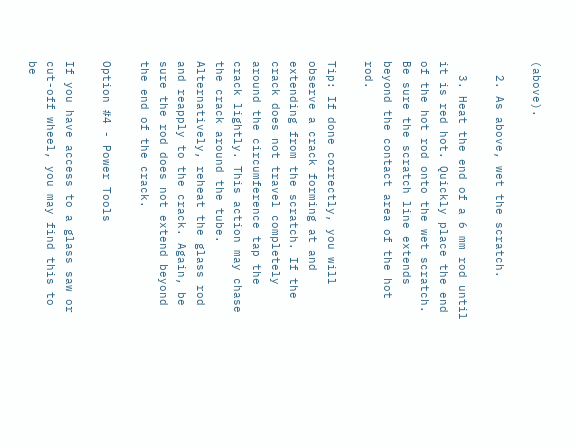(above).

  2. As above, wet the scratch.

  3. Heat the end of a 6 mm rod until it is red hot. Quickly place the end of the hot rod onto the wet scratch. Be sure the scratch line extends beyond the contact area of the hot rod.

Tip: If done correctly, you will observe a crack forming at and extending from the scratch. If the crack does not travel completely around the circumference tap the crack lightly. This action may chase the crack around the tube. Alternatively, reheat the glass rod and reapply to the crack. Again, be sure the rod does not extend beyond the end of the crack.

Option #4 - Power Tools

If you have access to a glass saw or cut-off wheel, you may find this to be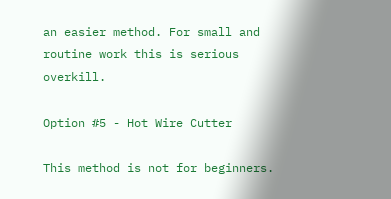an easier method. For small and routine work this is serious overkill.

Option #5 - Hot Wire Cutter

This method is not for beginners.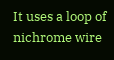It uses a loop of nichrome wire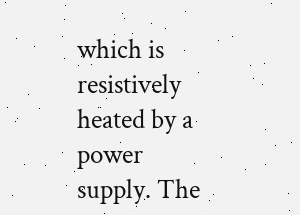which is resistively heated by a power supply. The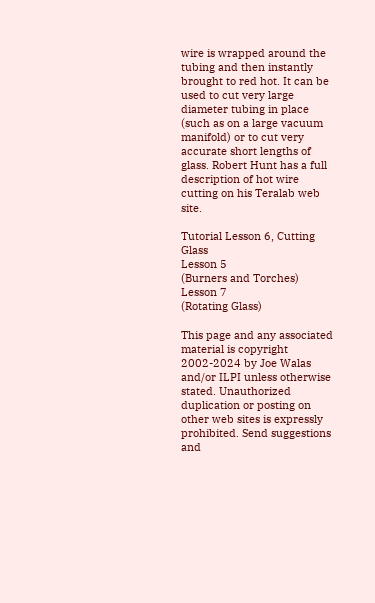wire is wrapped around the tubing and then instantly brought to red hot. It can be used to cut very large diameter tubing in place (such as on a large vacuum manifold) or to cut very accurate short lengths of glass. Robert Hunt has a full description of hot wire cutting on his Teralab web site.

Tutorial Lesson 6, Cutting Glass
Lesson 5
(Burners and Torches)
Lesson 7
(Rotating Glass)

This page and any associated material is copyright 2002-2024 by Joe Walas and/or ILPI unless otherwise stated. Unauthorized duplication or posting on other web sites is expressly prohibited. Send suggestions and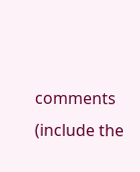comments (include the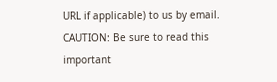URL if applicable) to us by email. CAUTION: Be sure to read this important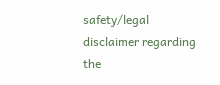safety/legal disclaimer regarding the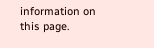information on this page.